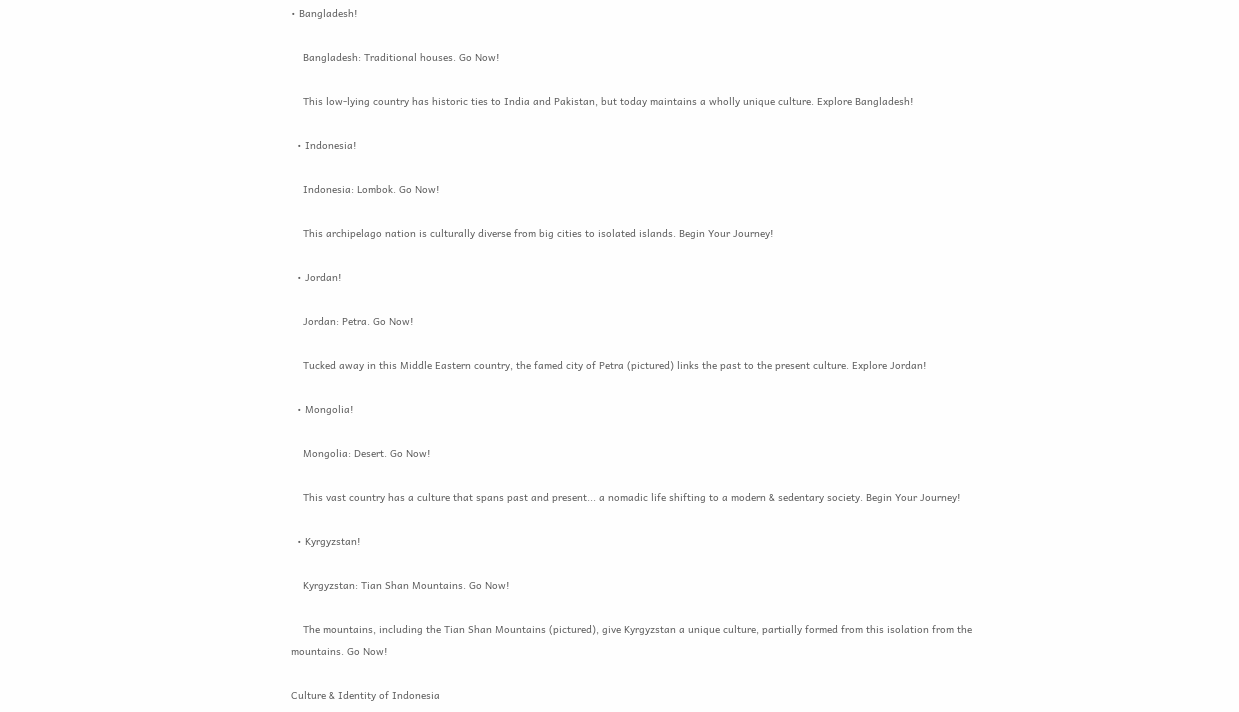• Bangladesh!

    Bangladesh: Traditional houses. Go Now!

    This low-lying country has historic ties to India and Pakistan, but today maintains a wholly unique culture. Explore Bangladesh!

  • Indonesia!

    Indonesia: Lombok. Go Now!

    This archipelago nation is culturally diverse from big cities to isolated islands. Begin Your Journey!

  • Jordan!

    Jordan: Petra. Go Now!

    Tucked away in this Middle Eastern country, the famed city of Petra (pictured) links the past to the present culture. Explore Jordan!

  • Mongolia!

    Mongolia: Desert. Go Now!

    This vast country has a culture that spans past and present... a nomadic life shifting to a modern & sedentary society. Begin Your Journey!

  • Kyrgyzstan!

    Kyrgyzstan: Tian Shan Mountains. Go Now!

    The mountains, including the Tian Shan Mountains (pictured), give Kyrgyzstan a unique culture, partially formed from this isolation from the mountains. Go Now!

Culture & Identity of Indonesia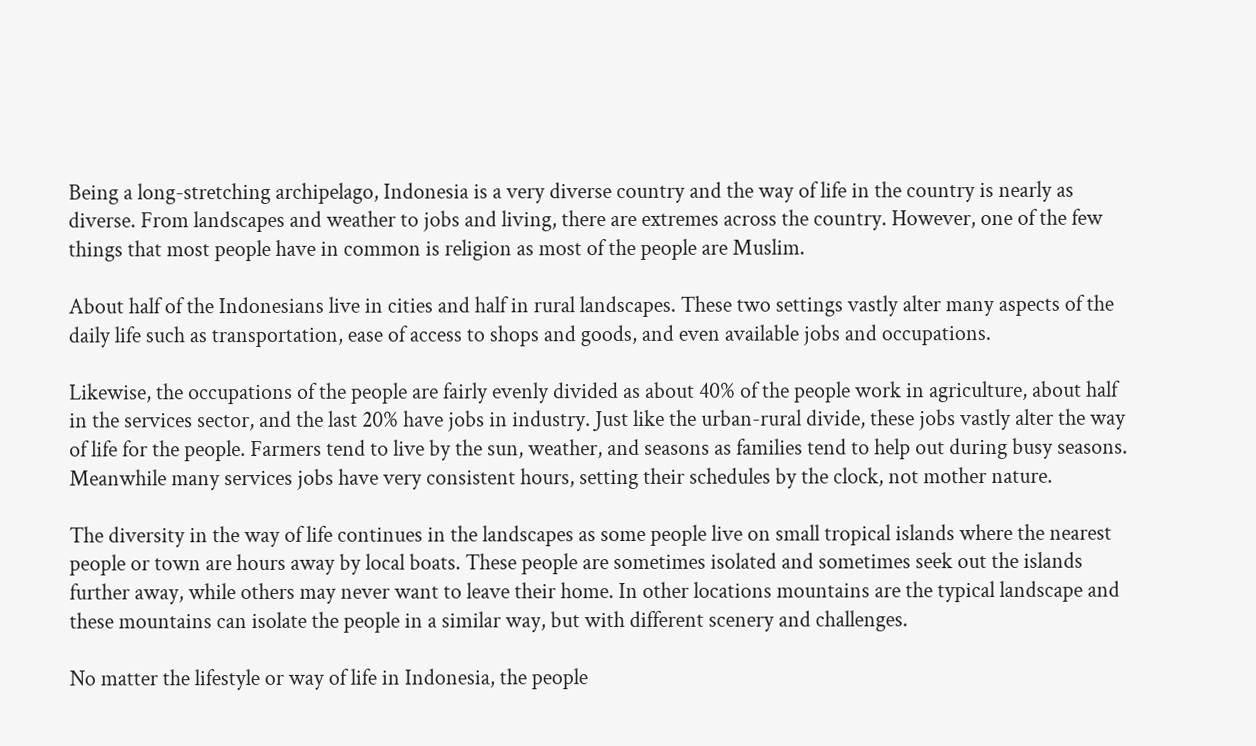Being a long-stretching archipelago, Indonesia is a very diverse country and the way of life in the country is nearly as diverse. From landscapes and weather to jobs and living, there are extremes across the country. However, one of the few things that most people have in common is religion as most of the people are Muslim.

About half of the Indonesians live in cities and half in rural landscapes. These two settings vastly alter many aspects of the daily life such as transportation, ease of access to shops and goods, and even available jobs and occupations.

Likewise, the occupations of the people are fairly evenly divided as about 40% of the people work in agriculture, about half in the services sector, and the last 20% have jobs in industry. Just like the urban-rural divide, these jobs vastly alter the way of life for the people. Farmers tend to live by the sun, weather, and seasons as families tend to help out during busy seasons. Meanwhile many services jobs have very consistent hours, setting their schedules by the clock, not mother nature.

The diversity in the way of life continues in the landscapes as some people live on small tropical islands where the nearest people or town are hours away by local boats. These people are sometimes isolated and sometimes seek out the islands further away, while others may never want to leave their home. In other locations mountains are the typical landscape and these mountains can isolate the people in a similar way, but with different scenery and challenges.

No matter the lifestyle or way of life in Indonesia, the people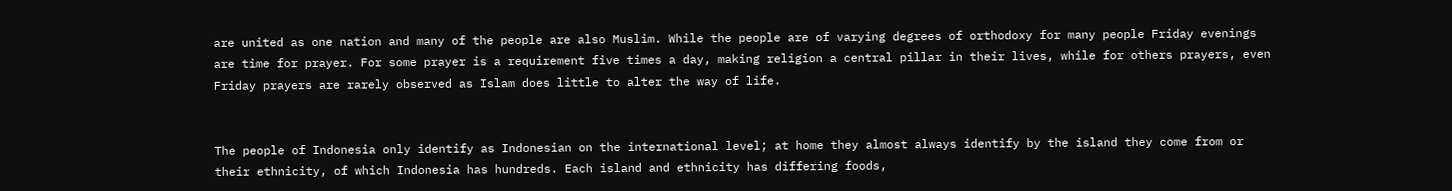are united as one nation and many of the people are also Muslim. While the people are of varying degrees of orthodoxy for many people Friday evenings are time for prayer. For some prayer is a requirement five times a day, making religion a central pillar in their lives, while for others prayers, even Friday prayers are rarely observed as Islam does little to alter the way of life.


The people of Indonesia only identify as Indonesian on the international level; at home they almost always identify by the island they come from or their ethnicity, of which Indonesia has hundreds. Each island and ethnicity has differing foods,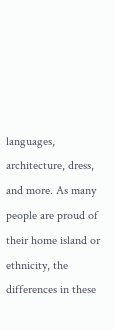languages, architecture, dress, and more. As many people are proud of their home island or ethnicity, the differences in these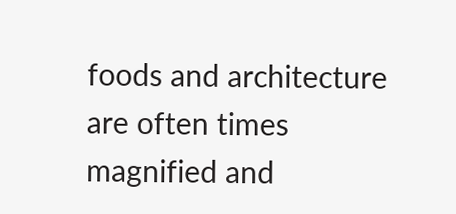foods and architecture are often times magnified and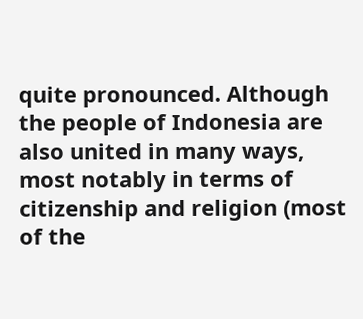quite pronounced. Although the people of Indonesia are also united in many ways, most notably in terms of citizenship and religion (most of the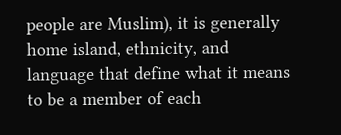people are Muslim), it is generally home island, ethnicity, and language that define what it means to be a member of each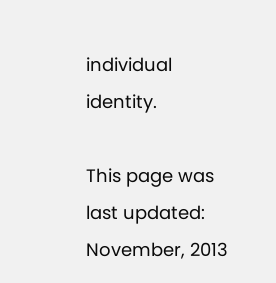individual identity.

This page was last updated: November, 2013